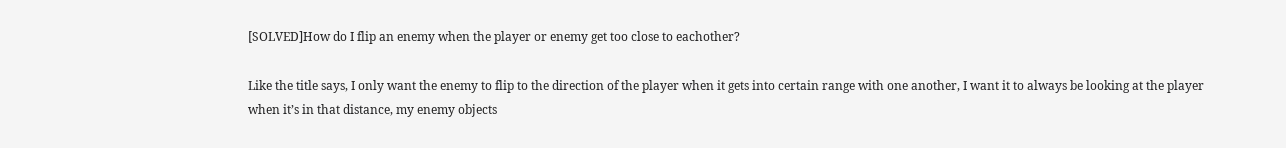[SOLVED]How do I flip an enemy when the player or enemy get too close to eachother?

Like the title says, I only want the enemy to flip to the direction of the player when it gets into certain range with one another, I want it to always be looking at the player when it’s in that distance, my enemy objects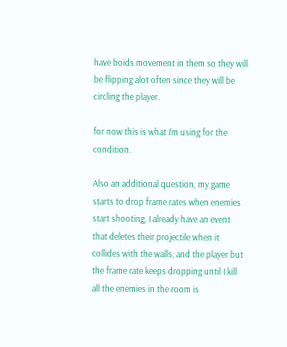have boids movement in them so they will be flipping alot often since they will be circling the player.

for now this is what I’m using for the condition.

Also an additional question, my game starts to drop frame rates when enemies start shooting, I already have an event that deletes their projectile when it collides with the walls, and the player but the frame rate keeps dropping until I kill all the enemies in the room is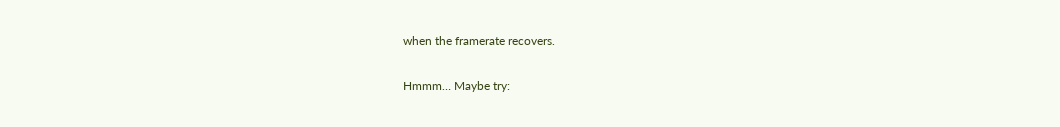when the framerate recovers.

Hmmm… Maybe try: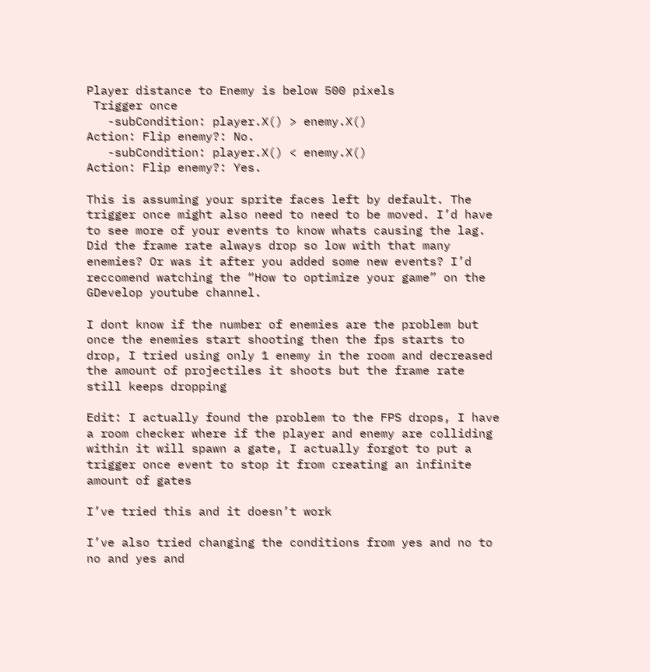Player distance to Enemy is below 500 pixels
 Trigger once
   -subCondition: player.X() > enemy.X()                 Action: Flip enemy?: No.
   -subCondition: player.X() < enemy.X()                 Action: Flip enemy?: Yes.

This is assuming your sprite faces left by default. The trigger once might also need to need to be moved. I’d have to see more of your events to know whats causing the lag. Did the frame rate always drop so low with that many enemies? Or was it after you added some new events? I’d reccomend watching the “How to optimize your game” on the GDevelop youtube channel.

I dont know if the number of enemies are the problem but once the enemies start shooting then the fps starts to drop, I tried using only 1 enemy in the room and decreased the amount of projectiles it shoots but the frame rate still keeps dropping

Edit: I actually found the problem to the FPS drops, I have a room checker where if the player and enemy are colliding within it will spawn a gate, I actually forgot to put a trigger once event to stop it from creating an infinite amount of gates

I’ve tried this and it doesn’t work

I’ve also tried changing the conditions from yes and no to no and yes and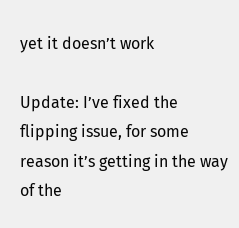yet it doesn’t work

Update: I’ve fixed the flipping issue, for some reason it’s getting in the way of the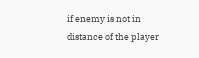if enemy is not in distance of the player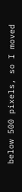below 500 pixels, so I moved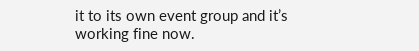it to its own event group and it’s working fine now.